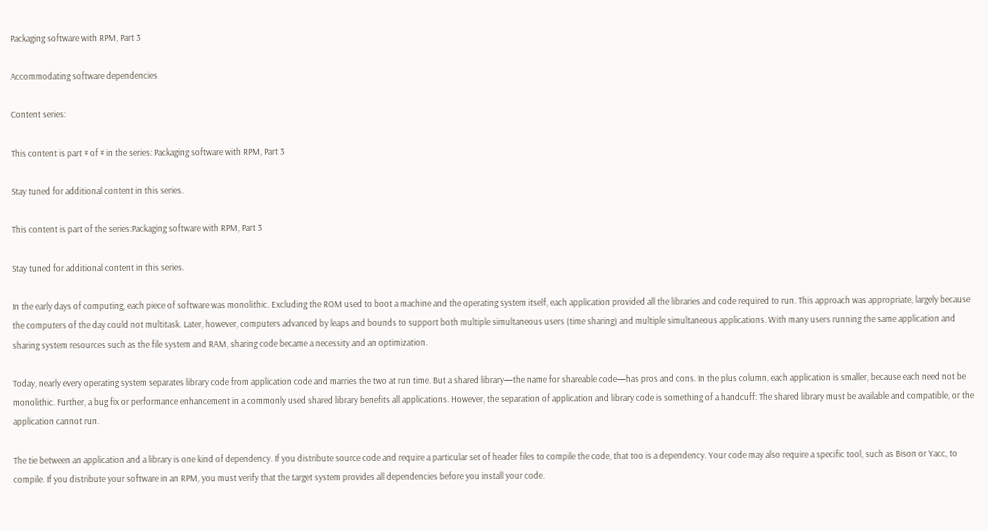Packaging software with RPM, Part 3

Accommodating software dependencies

Content series:

This content is part # of # in the series: Packaging software with RPM, Part 3

Stay tuned for additional content in this series.

This content is part of the series:Packaging software with RPM, Part 3

Stay tuned for additional content in this series.

In the early days of computing, each piece of software was monolithic. Excluding the ROM used to boot a machine and the operating system itself, each application provided all the libraries and code required to run. This approach was appropriate, largely because the computers of the day could not multitask. Later, however, computers advanced by leaps and bounds to support both multiple simultaneous users (time sharing) and multiple simultaneous applications. With many users running the same application and sharing system resources such as the file system and RAM, sharing code became a necessity and an optimization.

Today, nearly every operating system separates library code from application code and marries the two at run time. But a shared library—the name for shareable code—has pros and cons. In the plus column, each application is smaller, because each need not be monolithic. Further, a bug fix or performance enhancement in a commonly used shared library benefits all applications. However, the separation of application and library code is something of a handcuff: The shared library must be available and compatible, or the application cannot run.

The tie between an application and a library is one kind of dependency. If you distribute source code and require a particular set of header files to compile the code, that too is a dependency. Your code may also require a specific tool, such as Bison or Yacc, to compile. If you distribute your software in an RPM, you must verify that the target system provides all dependencies before you install your code.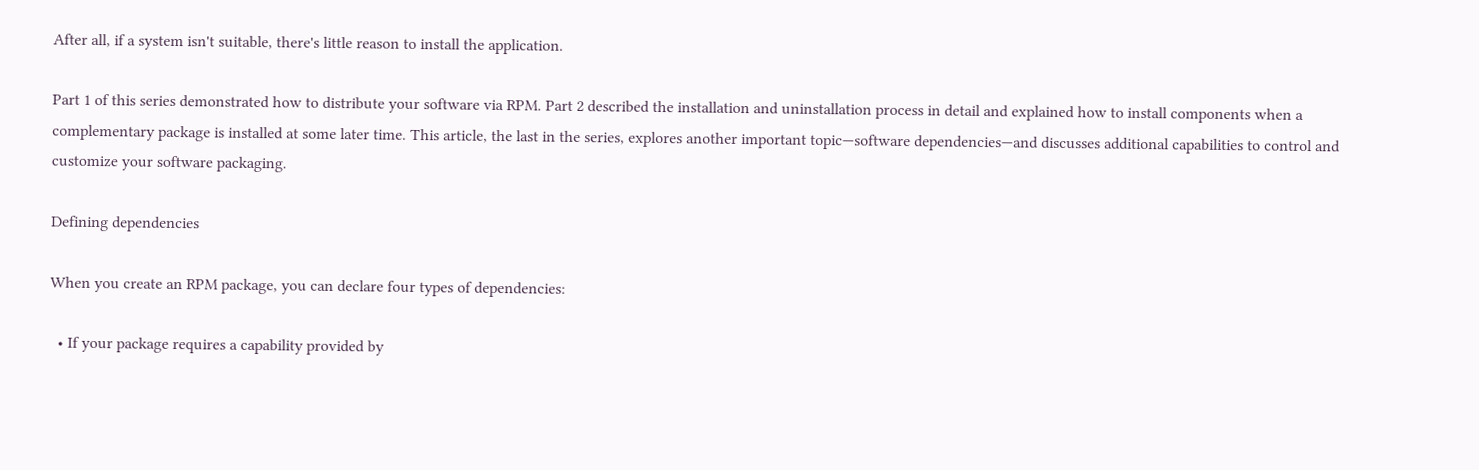After all, if a system isn't suitable, there's little reason to install the application.

Part 1 of this series demonstrated how to distribute your software via RPM. Part 2 described the installation and uninstallation process in detail and explained how to install components when a complementary package is installed at some later time. This article, the last in the series, explores another important topic—software dependencies—and discusses additional capabilities to control and customize your software packaging.

Defining dependencies

When you create an RPM package, you can declare four types of dependencies:

  • If your package requires a capability provided by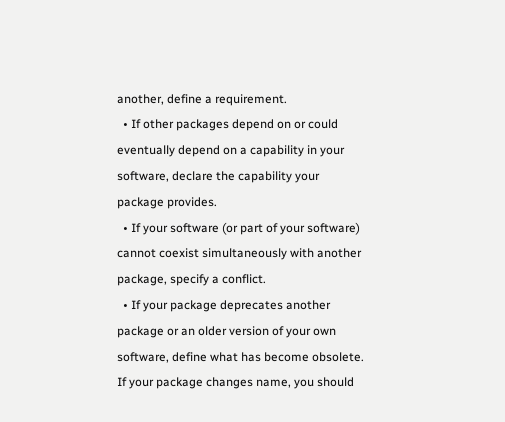another, define a requirement.
  • If other packages depend on or could eventually depend on a capability in your software, declare the capability your package provides.
  • If your software (or part of your software) cannot coexist simultaneously with another package, specify a conflict.
  • If your package deprecates another package or an older version of your own software, define what has become obsolete. If your package changes name, you should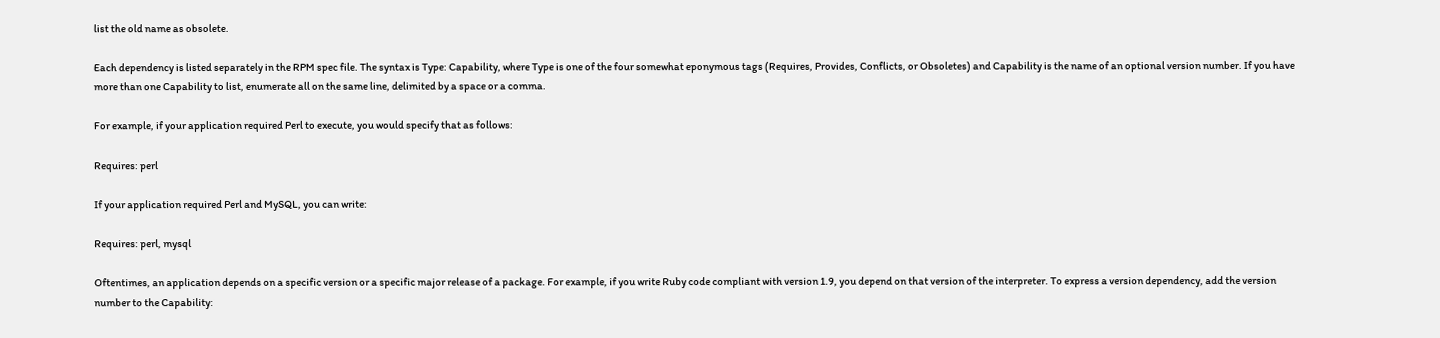list the old name as obsolete.

Each dependency is listed separately in the RPM spec file. The syntax is Type: Capability, where Type is one of the four somewhat eponymous tags (Requires, Provides, Conflicts, or Obsoletes) and Capability is the name of an optional version number. If you have more than one Capability to list, enumerate all on the same line, delimited by a space or a comma.

For example, if your application required Perl to execute, you would specify that as follows:

Requires: perl

If your application required Perl and MySQL, you can write:

Requires: perl, mysql

Oftentimes, an application depends on a specific version or a specific major release of a package. For example, if you write Ruby code compliant with version 1.9, you depend on that version of the interpreter. To express a version dependency, add the version number to the Capability: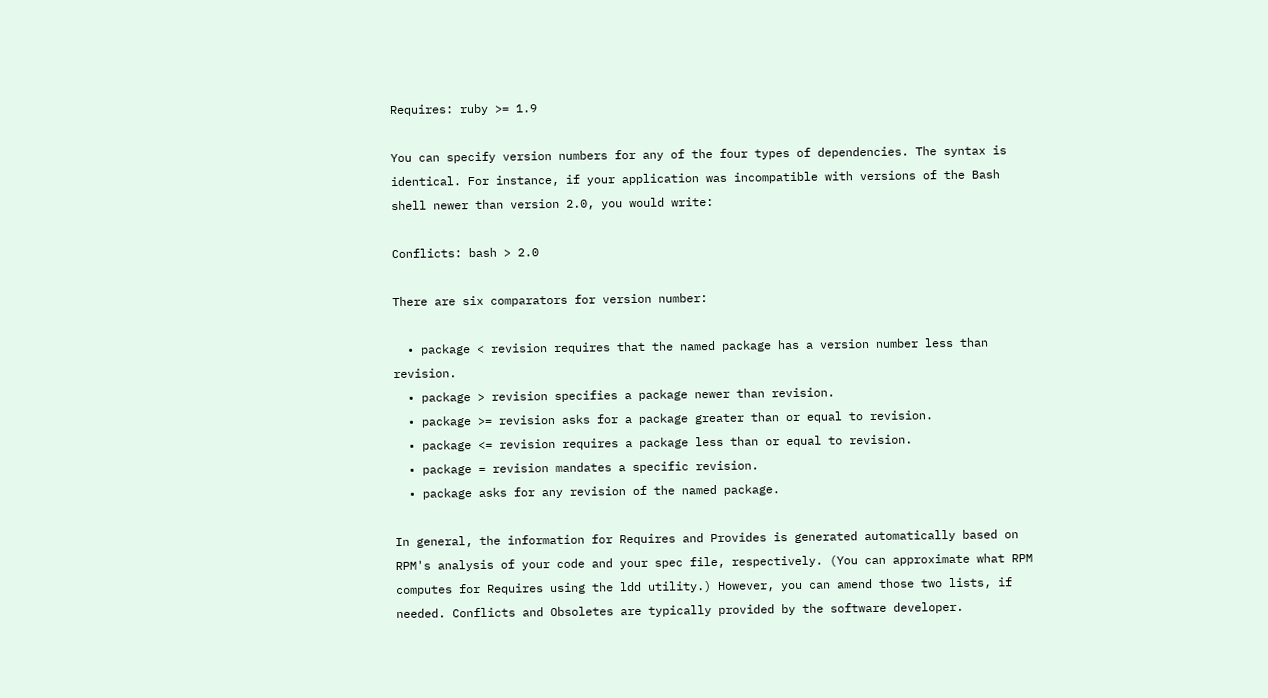Requires: ruby >= 1.9

You can specify version numbers for any of the four types of dependencies. The syntax is identical. For instance, if your application was incompatible with versions of the Bash shell newer than version 2.0, you would write:

Conflicts: bash > 2.0

There are six comparators for version number:

  • package < revision requires that the named package has a version number less than revision.
  • package > revision specifies a package newer than revision.
  • package >= revision asks for a package greater than or equal to revision.
  • package <= revision requires a package less than or equal to revision.
  • package = revision mandates a specific revision.
  • package asks for any revision of the named package.

In general, the information for Requires and Provides is generated automatically based on RPM's analysis of your code and your spec file, respectively. (You can approximate what RPM computes for Requires using the ldd utility.) However, you can amend those two lists, if needed. Conflicts and Obsoletes are typically provided by the software developer.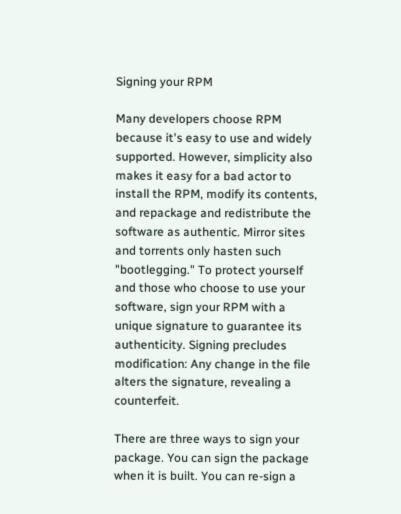Signing your RPM

Many developers choose RPM because it's easy to use and widely supported. However, simplicity also makes it easy for a bad actor to install the RPM, modify its contents, and repackage and redistribute the software as authentic. Mirror sites and torrents only hasten such "bootlegging." To protect yourself and those who choose to use your software, sign your RPM with a unique signature to guarantee its authenticity. Signing precludes modification: Any change in the file alters the signature, revealing a counterfeit.

There are three ways to sign your package. You can sign the package when it is built. You can re-sign a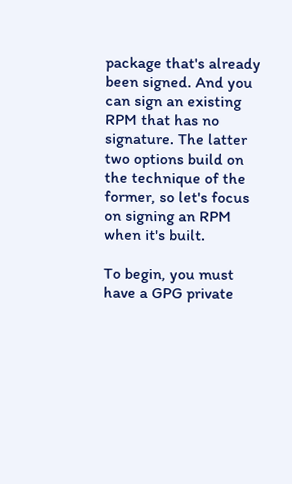package that's already been signed. And you can sign an existing RPM that has no signature. The latter two options build on the technique of the former, so let's focus on signing an RPM when it's built.

To begin, you must have a GPG private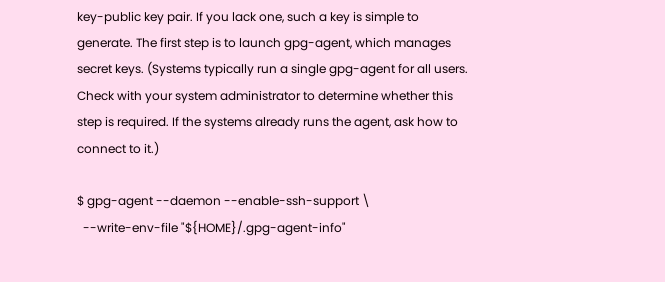key-public key pair. If you lack one, such a key is simple to generate. The first step is to launch gpg-agent, which manages secret keys. (Systems typically run a single gpg-agent for all users. Check with your system administrator to determine whether this step is required. If the systems already runs the agent, ask how to connect to it.)

$ gpg-agent --daemon --enable-ssh-support \
  --write-env-file "${HOME}/.gpg-agent-info"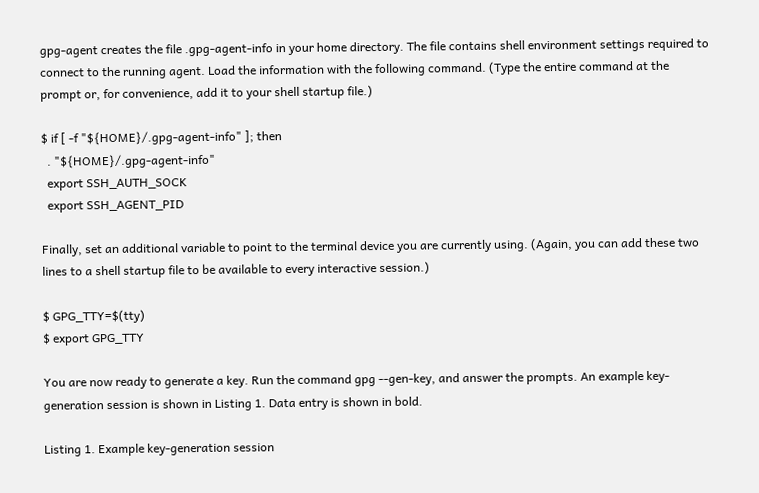gpg-agent creates the file .gpg-agent-info in your home directory. The file contains shell environment settings required to connect to the running agent. Load the information with the following command. (Type the entire command at the prompt or, for convenience, add it to your shell startup file.)

$ if [ -f "${HOME}/.gpg-agent-info" ]; then
  . "${HOME}/.gpg-agent-info"
  export SSH_AUTH_SOCK
  export SSH_AGENT_PID

Finally, set an additional variable to point to the terminal device you are currently using. (Again, you can add these two lines to a shell startup file to be available to every interactive session.)

$ GPG_TTY=$(tty)
$ export GPG_TTY

You are now ready to generate a key. Run the command gpg --gen-key, and answer the prompts. An example key-generation session is shown in Listing 1. Data entry is shown in bold.

Listing 1. Example key-generation session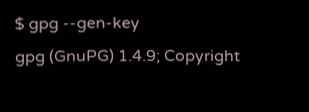$ gpg --gen-key
gpg (GnuPG) 1.4.9; Copyright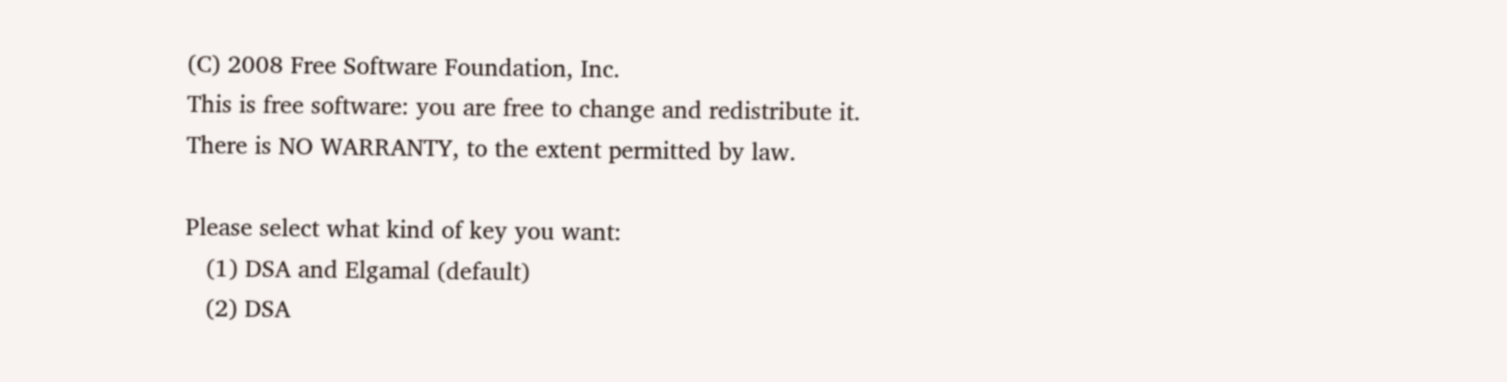(C) 2008 Free Software Foundation, Inc.
This is free software: you are free to change and redistribute it.
There is NO WARRANTY, to the extent permitted by law.

Please select what kind of key you want:
   (1) DSA and Elgamal (default)
   (2) DSA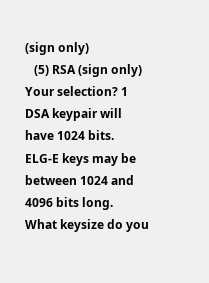(sign only)
   (5) RSA (sign only)
Your selection? 1
DSA keypair will have 1024 bits.
ELG-E keys may be between 1024 and 4096 bits long.
What keysize do you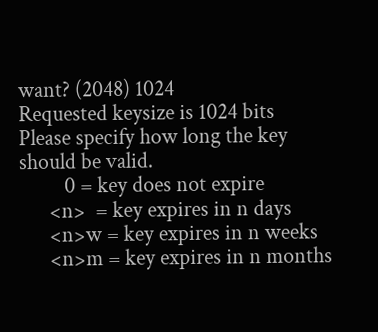want? (2048) 1024
Requested keysize is 1024 bits
Please specify how long the key should be valid.
         0 = key does not expire
      <n>  = key expires in n days
      <n>w = key expires in n weeks
      <n>m = key expires in n months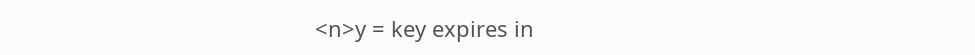<n>y = key expires in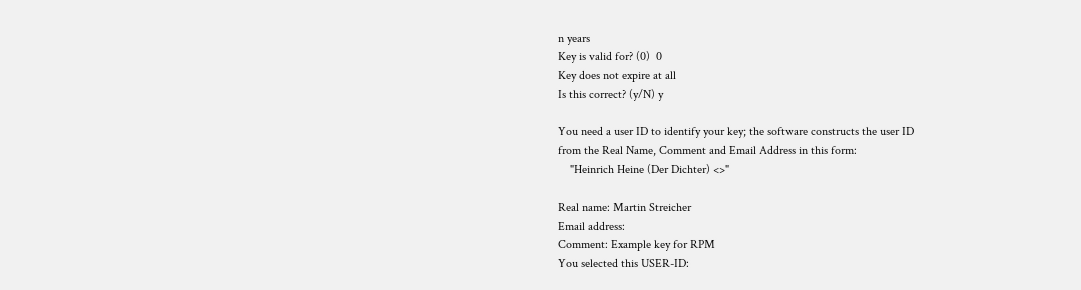n years
Key is valid for? (0)  0
Key does not expire at all
Is this correct? (y/N) y

You need a user ID to identify your key; the software constructs the user ID
from the Real Name, Comment and Email Address in this form:
    "Heinrich Heine (Der Dichter) <>"

Real name: Martin Streicher
Email address:
Comment: Example key for RPM
You selected this USER-ID: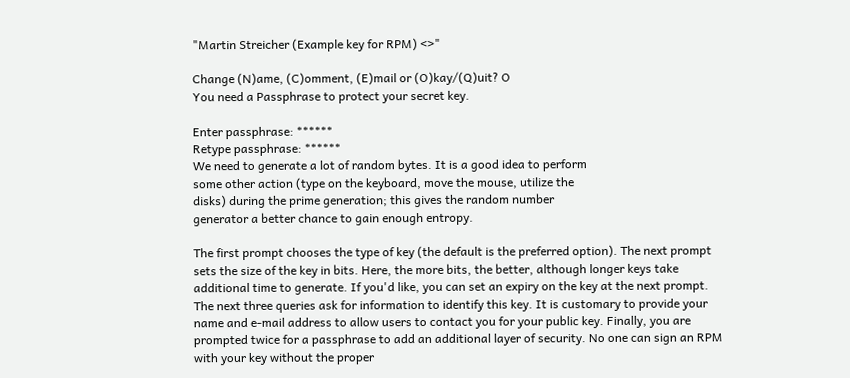"Martin Streicher (Example key for RPM) <>"

Change (N)ame, (C)omment, (E)mail or (O)kay/(Q)uit? O
You need a Passphrase to protect your secret key.

Enter passphrase: ******
Retype passphrase: ******
We need to generate a lot of random bytes. It is a good idea to perform
some other action (type on the keyboard, move the mouse, utilize the
disks) during the prime generation; this gives the random number
generator a better chance to gain enough entropy.

The first prompt chooses the type of key (the default is the preferred option). The next prompt sets the size of the key in bits. Here, the more bits, the better, although longer keys take additional time to generate. If you'd like, you can set an expiry on the key at the next prompt. The next three queries ask for information to identify this key. It is customary to provide your name and e-mail address to allow users to contact you for your public key. Finally, you are prompted twice for a passphrase to add an additional layer of security. No one can sign an RPM with your key without the proper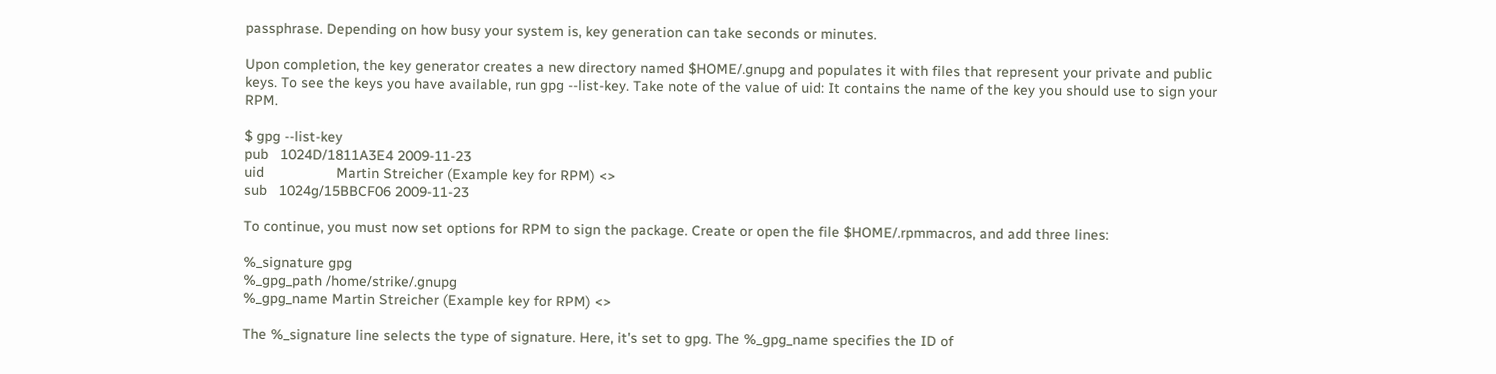passphrase. Depending on how busy your system is, key generation can take seconds or minutes.

Upon completion, the key generator creates a new directory named $HOME/.gnupg and populates it with files that represent your private and public keys. To see the keys you have available, run gpg --list-key. Take note of the value of uid: It contains the name of the key you should use to sign your RPM.

$ gpg --list-key
pub   1024D/1811A3E4 2009-11-23
uid                  Martin Streicher (Example key for RPM) <>
sub   1024g/15BBCF06 2009-11-23

To continue, you must now set options for RPM to sign the package. Create or open the file $HOME/.rpmmacros, and add three lines:

%_signature gpg
%_gpg_path /home/strike/.gnupg
%_gpg_name Martin Streicher (Example key for RPM) <>

The %_signature line selects the type of signature. Here, it's set to gpg. The %_gpg_name specifies the ID of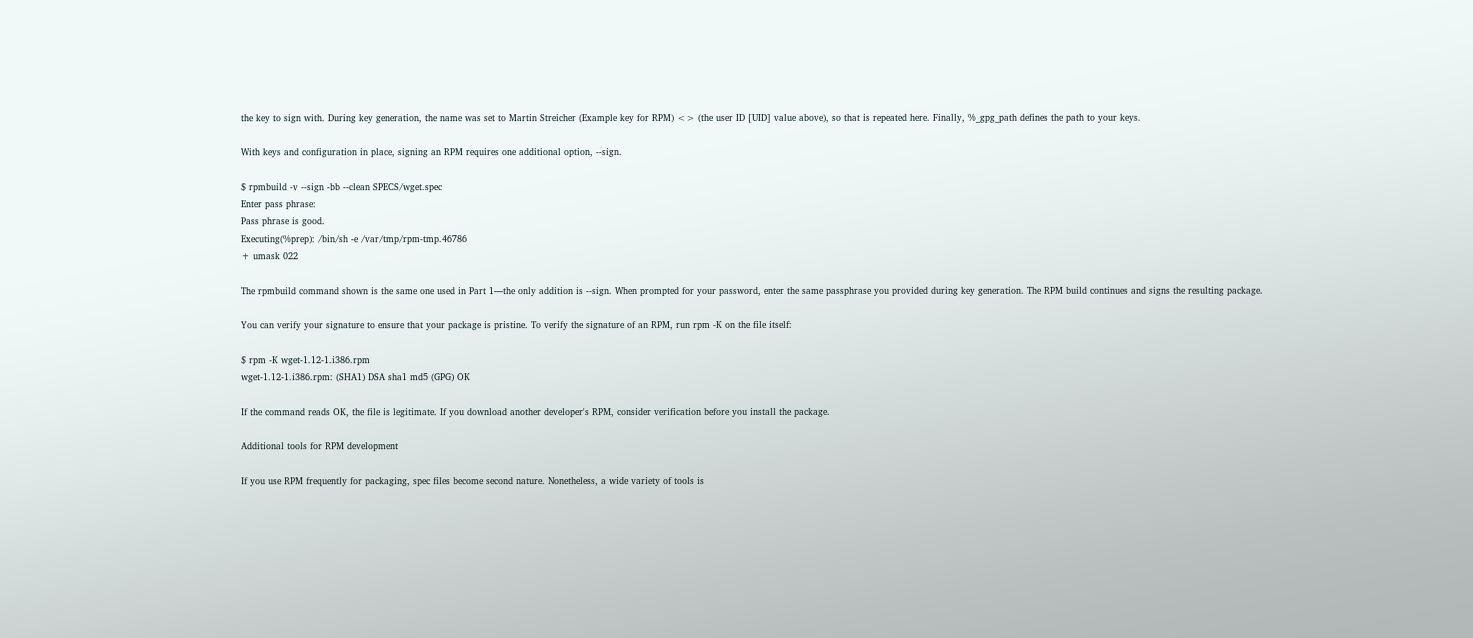the key to sign with. During key generation, the name was set to Martin Streicher (Example key for RPM) <> (the user ID [UID] value above), so that is repeated here. Finally, %_gpg_path defines the path to your keys.

With keys and configuration in place, signing an RPM requires one additional option, --sign.

$ rpmbuild -v --sign -bb --clean SPECS/wget.spec
Enter pass phrase:
Pass phrase is good.
Executing(%prep): /bin/sh -e /var/tmp/rpm-tmp.46786
+ umask 022

The rpmbuild command shown is the same one used in Part 1—the only addition is --sign. When prompted for your password, enter the same passphrase you provided during key generation. The RPM build continues and signs the resulting package.

You can verify your signature to ensure that your package is pristine. To verify the signature of an RPM, run rpm -K on the file itself:

$ rpm -K wget-1.12-1.i386.rpm
wget-1.12-1.i386.rpm: (SHA1) DSA sha1 md5 (GPG) OK

If the command reads OK, the file is legitimate. If you download another developer's RPM, consider verification before you install the package.

Additional tools for RPM development

If you use RPM frequently for packaging, spec files become second nature. Nonetheless, a wide variety of tools is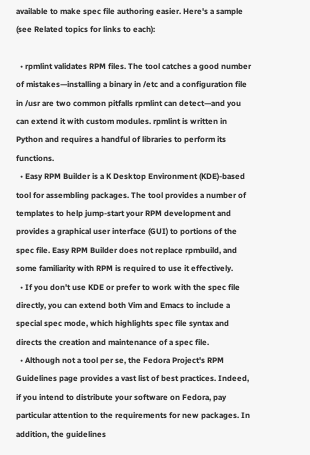available to make spec file authoring easier. Here's a sample (see Related topics for links to each):

  • rpmlint validates RPM files. The tool catches a good number of mistakes—installing a binary in /etc and a configuration file in /usr are two common pitfalls rpmlint can detect—and you can extend it with custom modules. rpmlint is written in Python and requires a handful of libraries to perform its functions.
  • Easy RPM Builder is a K Desktop Environment (KDE)-based tool for assembling packages. The tool provides a number of templates to help jump-start your RPM development and provides a graphical user interface (GUI) to portions of the spec file. Easy RPM Builder does not replace rpmbuild, and some familiarity with RPM is required to use it effectively.
  • If you don't use KDE or prefer to work with the spec file directly, you can extend both Vim and Emacs to include a special spec mode, which highlights spec file syntax and directs the creation and maintenance of a spec file.
  • Although not a tool per se, the Fedora Project's RPM Guidelines page provides a vast list of best practices. Indeed, if you intend to distribute your software on Fedora, pay particular attention to the requirements for new packages. In addition, the guidelines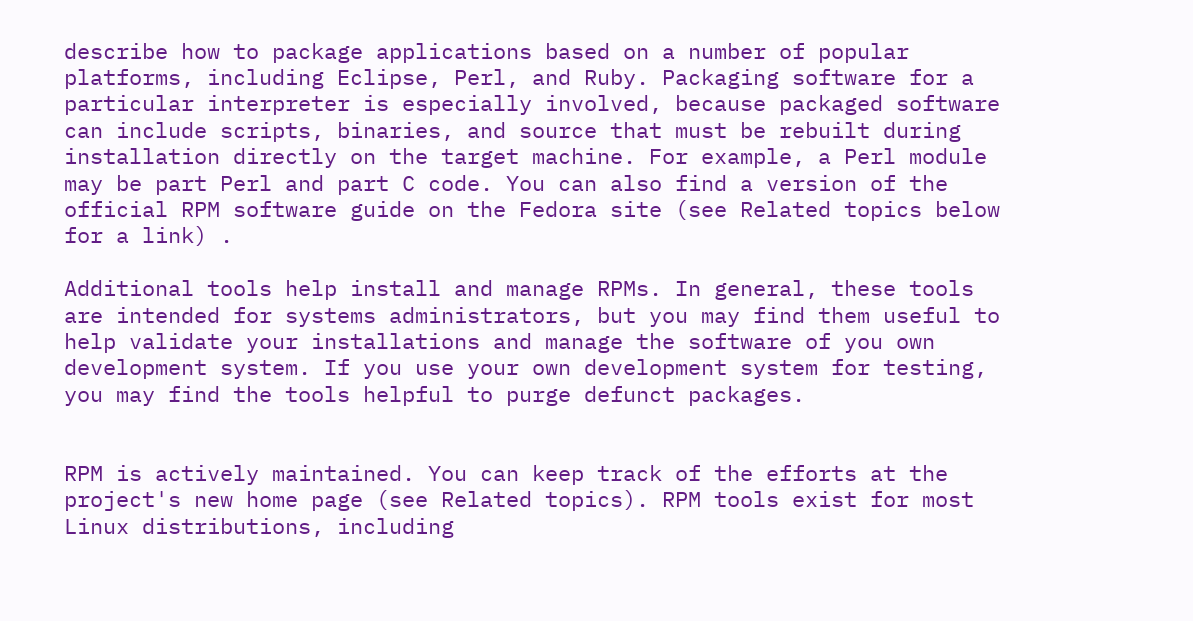describe how to package applications based on a number of popular platforms, including Eclipse, Perl, and Ruby. Packaging software for a particular interpreter is especially involved, because packaged software can include scripts, binaries, and source that must be rebuilt during installation directly on the target machine. For example, a Perl module may be part Perl and part C code. You can also find a version of the official RPM software guide on the Fedora site (see Related topics below for a link) .

Additional tools help install and manage RPMs. In general, these tools are intended for systems administrators, but you may find them useful to help validate your installations and manage the software of you own development system. If you use your own development system for testing, you may find the tools helpful to purge defunct packages.


RPM is actively maintained. You can keep track of the efforts at the project's new home page (see Related topics). RPM tools exist for most Linux distributions, including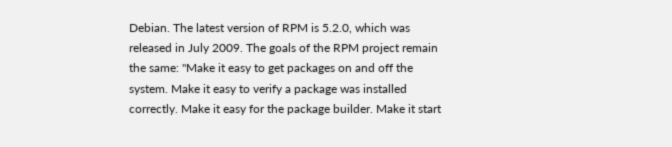Debian. The latest version of RPM is 5.2.0, which was released in July 2009. The goals of the RPM project remain the same: "Make it easy to get packages on and off the system. Make it easy to verify a package was installed correctly. Make it easy for the package builder. Make it start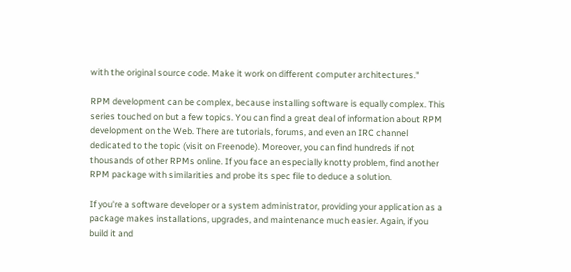with the original source code. Make it work on different computer architectures."

RPM development can be complex, because installing software is equally complex. This series touched on but a few topics. You can find a great deal of information about RPM development on the Web. There are tutorials, forums, and even an IRC channel dedicated to the topic (visit on Freenode). Moreover, you can find hundreds if not thousands of other RPMs online. If you face an especially knotty problem, find another RPM package with similarities and probe its spec file to deduce a solution.

If you're a software developer or a system administrator, providing your application as a package makes installations, upgrades, and maintenance much easier. Again, if you build it and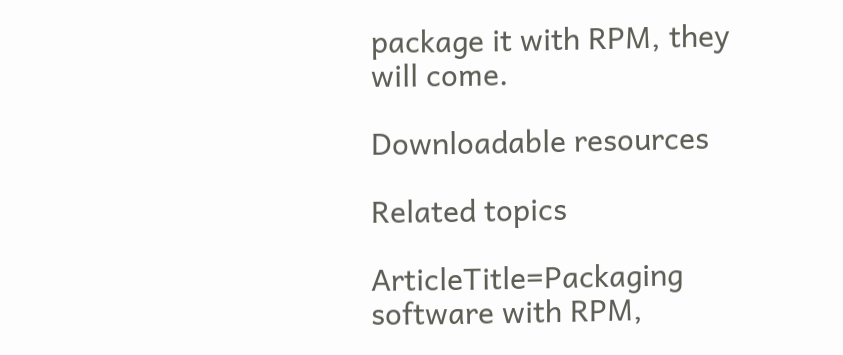package it with RPM, they will come.

Downloadable resources

Related topics

ArticleTitle=Packaging software with RPM,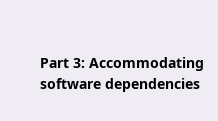Part 3: Accommodating software dependencies